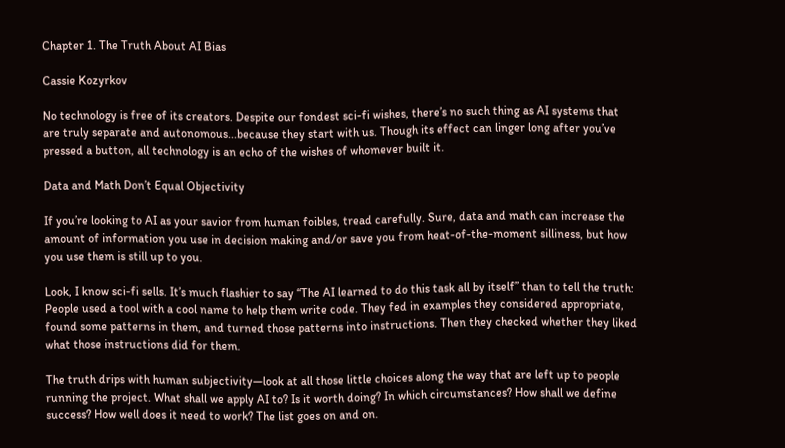Chapter 1. The Truth About AI Bias

Cassie Kozyrkov

No technology is free of its creators. Despite our fondest sci-fi wishes, there’s no such thing as AI systems that are truly separate and autonomous...because they start with us. Though its effect can linger long after you’ve pressed a button, all technology is an echo of the wishes of whomever built it.

Data and Math Don’t Equal Objectivity

If you’re looking to AI as your savior from human foibles, tread carefully. Sure, data and math can increase the amount of information you use in decision making and/or save you from heat-of-the-moment silliness, but how you use them is still up to you.

Look, I know sci-fi sells. It’s much flashier to say “The AI learned to do this task all by itself” than to tell the truth: People used a tool with a cool name to help them write code. They fed in examples they considered appropriate, found some patterns in them, and turned those patterns into instructions. Then they checked whether they liked what those instructions did for them.

The truth drips with human subjectivity—look at all those little choices along the way that are left up to people running the project. What shall we apply AI to? Is it worth doing? In which circumstances? How shall we define success? How well does it need to work? The list goes on and on.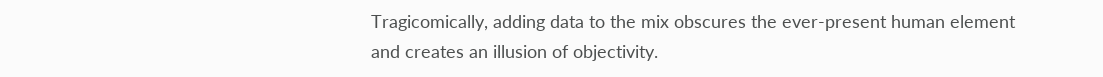Tragicomically, adding data to the mix obscures the ever-present human element and creates an illusion of objectivity.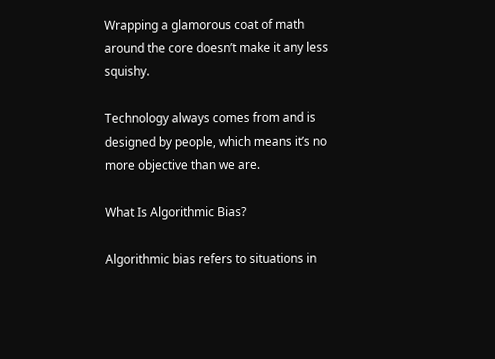Wrapping a glamorous coat of math around the core doesn’t make it any less squishy.

Technology always comes from and is designed by people, which means it’s no more objective than we are.

What Is Algorithmic Bias?

Algorithmic bias refers to situations in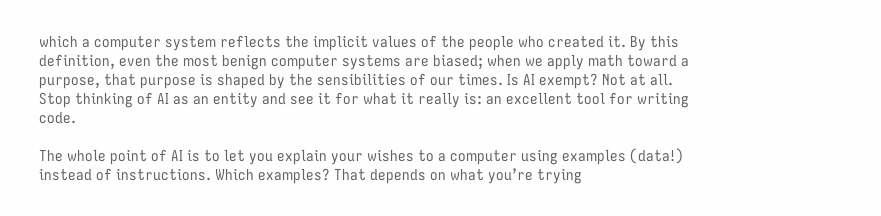which a computer system reflects the implicit values of the people who created it. By this definition, even the most benign computer systems are biased; when we apply math toward a purpose, that purpose is shaped by the sensibilities of our times. Is AI exempt? Not at all. Stop thinking of AI as an entity and see it for what it really is: an excellent tool for writing code.

The whole point of AI is to let you explain your wishes to a computer using examples (data!) instead of instructions. Which examples? That depends on what you’re trying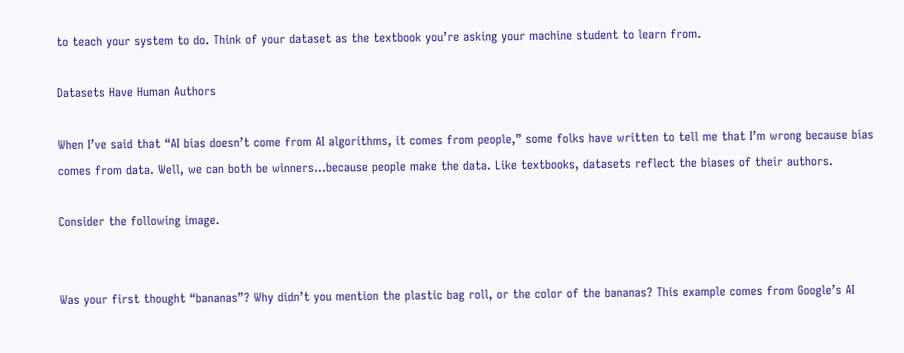to teach your system to do. Think of your dataset as the textbook you’re asking your machine student to learn from.

Datasets Have Human Authors

When I’ve said that “AI bias doesn’t come from AI algorithms, it comes from people,” some folks have written to tell me that I’m wrong because bias comes from data. Well, we can both be winners...because people make the data. Like textbooks, datasets reflect the biases of their authors.

Consider the following image.


Was your first thought “bananas”? Why didn’t you mention the plastic bag roll, or the color of the bananas? This example comes from Google’s AI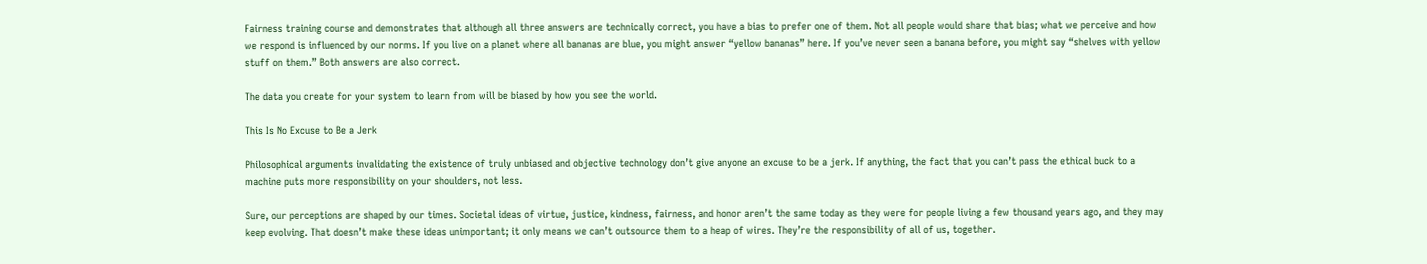Fairness training course and demonstrates that although all three answers are technically correct, you have a bias to prefer one of them. Not all people would share that bias; what we perceive and how we respond is influenced by our norms. If you live on a planet where all bananas are blue, you might answer “yellow bananas” here. If you’ve never seen a banana before, you might say “shelves with yellow stuff on them.” Both answers are also correct.

The data you create for your system to learn from will be biased by how you see the world.

This Is No Excuse to Be a Jerk

Philosophical arguments invalidating the existence of truly unbiased and objective technology don’t give anyone an excuse to be a jerk. If anything, the fact that you can’t pass the ethical buck to a machine puts more responsibility on your shoulders, not less.

Sure, our perceptions are shaped by our times. Societal ideas of virtue, justice, kindness, fairness, and honor aren’t the same today as they were for people living a few thousand years ago, and they may keep evolving. That doesn’t make these ideas unimportant; it only means we can’t outsource them to a heap of wires. They’re the responsibility of all of us, together.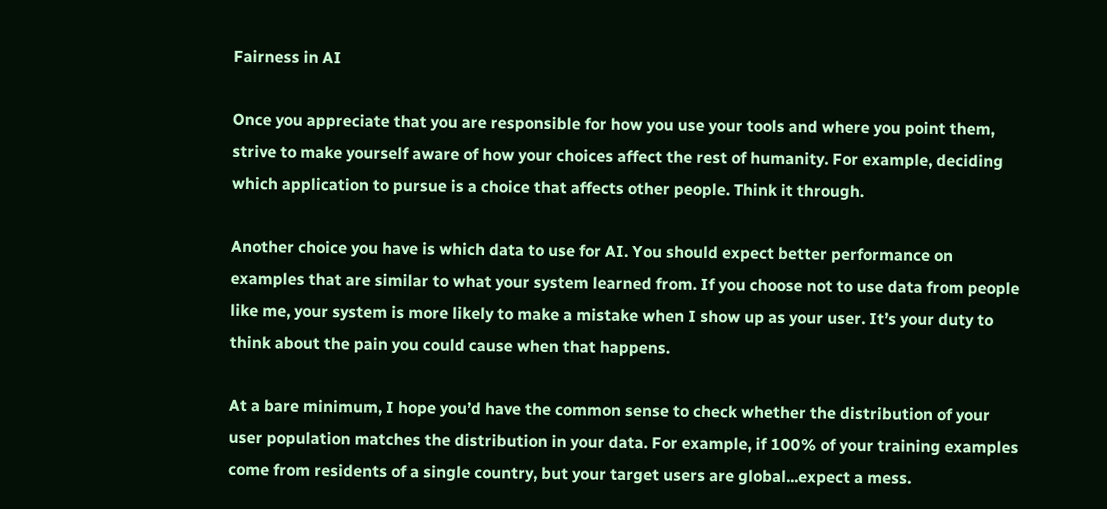Fairness in AI

Once you appreciate that you are responsible for how you use your tools and where you point them, strive to make yourself aware of how your choices affect the rest of humanity. For example, deciding which application to pursue is a choice that affects other people. Think it through.

Another choice you have is which data to use for AI. You should expect better performance on examples that are similar to what your system learned from. If you choose not to use data from people like me, your system is more likely to make a mistake when I show up as your user. It’s your duty to think about the pain you could cause when that happens.

At a bare minimum, I hope you’d have the common sense to check whether the distribution of your user population matches the distribution in your data. For example, if 100% of your training examples come from residents of a single country, but your target users are global...expect a mess.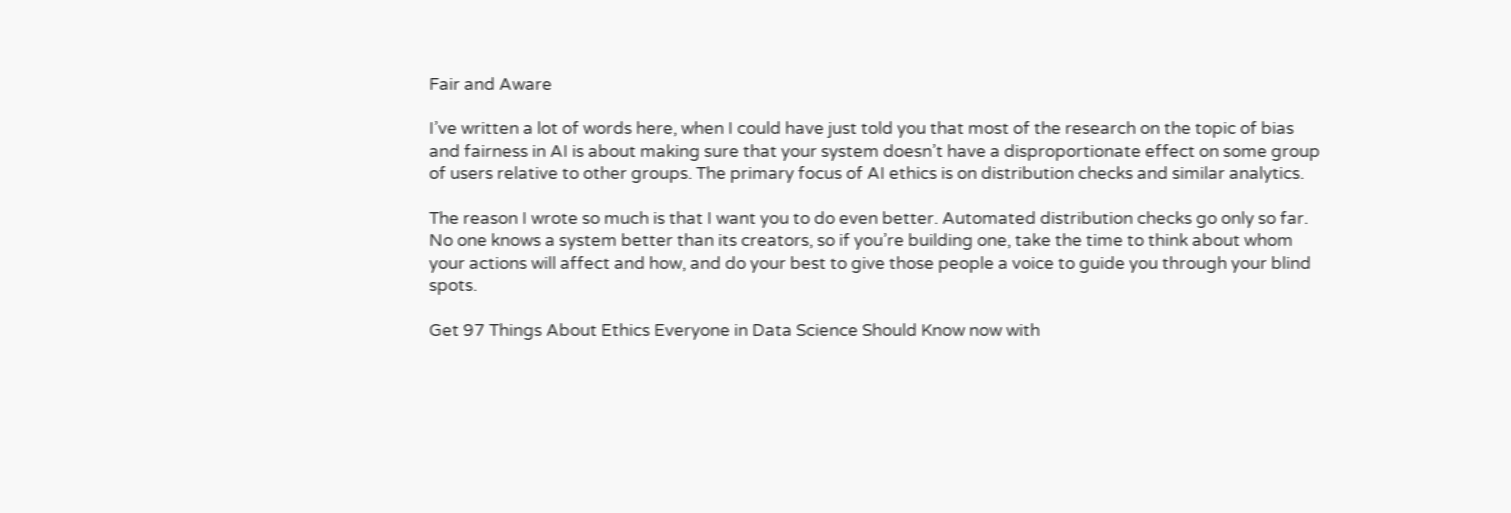Fair and Aware

I’ve written a lot of words here, when I could have just told you that most of the research on the topic of bias and fairness in AI is about making sure that your system doesn’t have a disproportionate effect on some group of users relative to other groups. The primary focus of AI ethics is on distribution checks and similar analytics.

The reason I wrote so much is that I want you to do even better. Automated distribution checks go only so far. No one knows a system better than its creators, so if you’re building one, take the time to think about whom your actions will affect and how, and do your best to give those people a voice to guide you through your blind spots.

Get 97 Things About Ethics Everyone in Data Science Should Know now with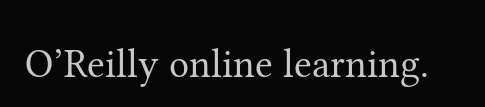O’Reilly online learning.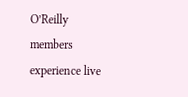O’Reilly members experience live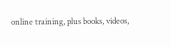online training, plus books, videos,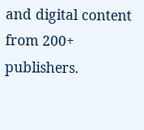and digital content from 200+ publishers.